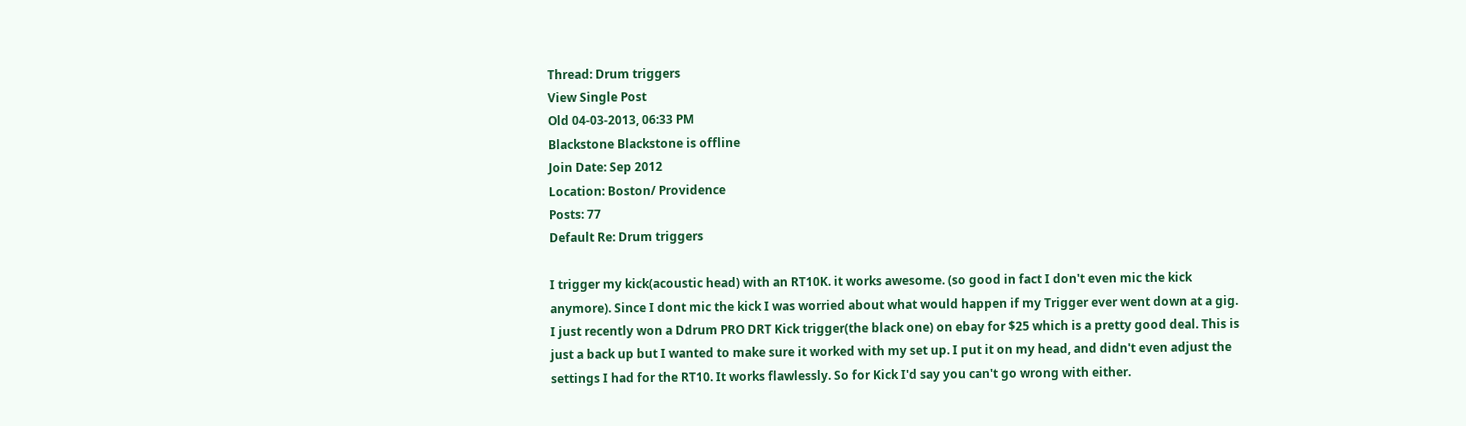Thread: Drum triggers
View Single Post
Old 04-03-2013, 06:33 PM
Blackstone Blackstone is offline
Join Date: Sep 2012
Location: Boston/ Providence
Posts: 77
Default Re: Drum triggers

I trigger my kick(acoustic head) with an RT10K. it works awesome. (so good in fact I don't even mic the kick anymore). Since I dont mic the kick I was worried about what would happen if my Trigger ever went down at a gig. I just recently won a Ddrum PRO DRT Kick trigger(the black one) on ebay for $25 which is a pretty good deal. This is just a back up but I wanted to make sure it worked with my set up. I put it on my head, and didn't even adjust the settings I had for the RT10. It works flawlessly. So for Kick I'd say you can't go wrong with either.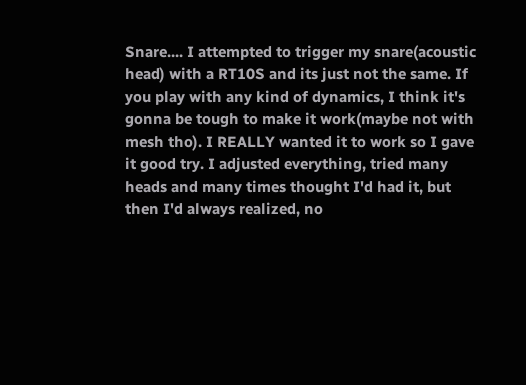Snare.... I attempted to trigger my snare(acoustic head) with a RT10S and its just not the same. If you play with any kind of dynamics, I think it's gonna be tough to make it work(maybe not with mesh tho). I REALLY wanted it to work so I gave it good try. I adjusted everything, tried many heads and many times thought I'd had it, but then I'd always realized, no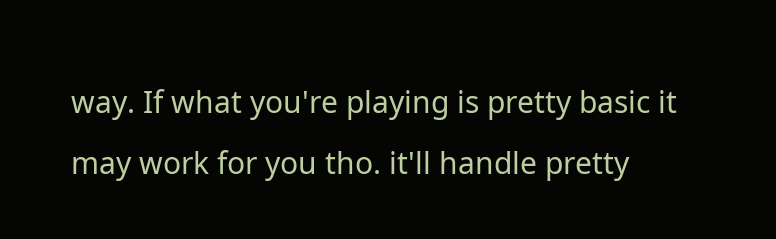way. If what you're playing is pretty basic it may work for you tho. it'll handle pretty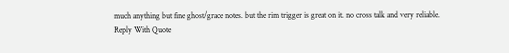much anything but fine ghost/grace notes. but the rim trigger is great on it. no cross talk and very reliable.
Reply With Quote